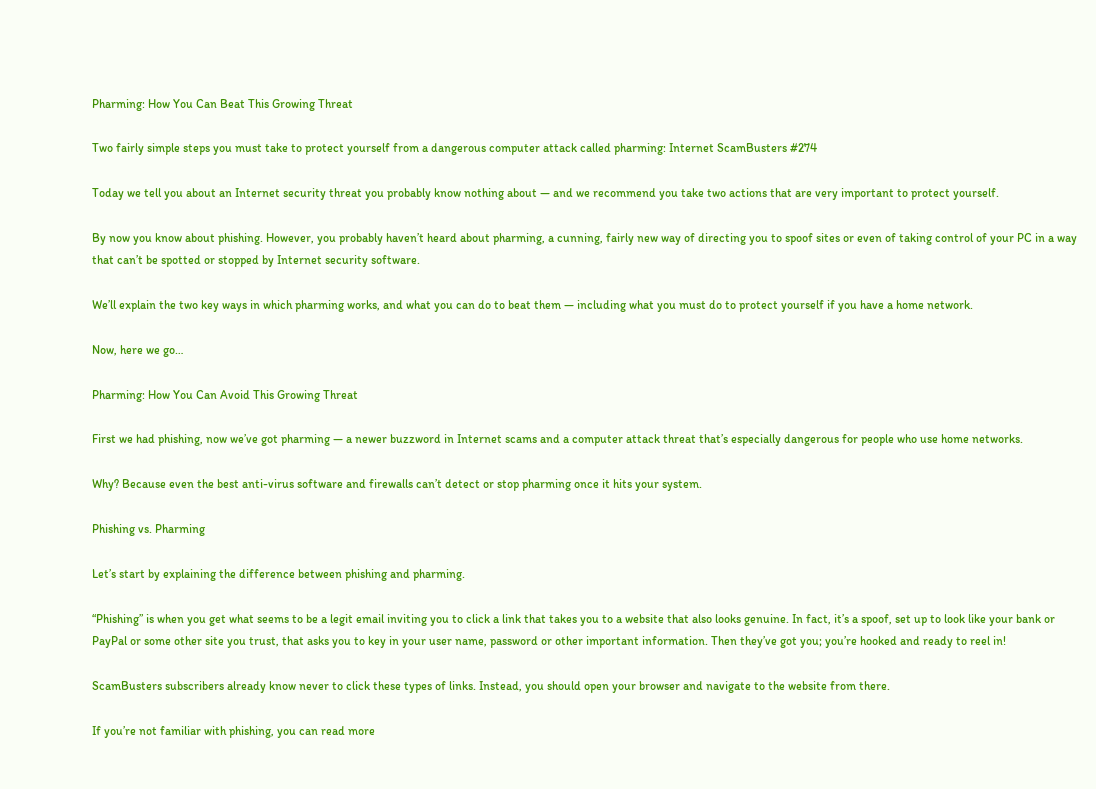Pharming: How You Can Beat This Growing Threat

Two fairly simple steps you must take to protect yourself from a dangerous computer attack called pharming: Internet ScamBusters #274

Today we tell you about an Internet security threat you probably know nothing about — and we recommend you take two actions that are very important to protect yourself.

By now you know about phishing. However, you probably haven’t heard about pharming, a cunning, fairly new way of directing you to spoof sites or even of taking control of your PC in a way that can’t be spotted or stopped by Internet security software.

We’ll explain the two key ways in which pharming works, and what you can do to beat them — including what you must do to protect yourself if you have a home network.

Now, here we go…

Pharming: How You Can Avoid This Growing Threat

First we had phishing, now we’ve got pharming — a newer buzzword in Internet scams and a computer attack threat that’s especially dangerous for people who use home networks.

Why? Because even the best anti-virus software and firewalls can’t detect or stop pharming once it hits your system.

Phishing vs. Pharming

Let’s start by explaining the difference between phishing and pharming.

“Phishing” is when you get what seems to be a legit email inviting you to click a link that takes you to a website that also looks genuine. In fact, it’s a spoof, set up to look like your bank or PayPal or some other site you trust, that asks you to key in your user name, password or other important information. Then they’ve got you; you’re hooked and ready to reel in!

ScamBusters subscribers already know never to click these types of links. Instead, you should open your browser and navigate to the website from there.

If you’re not familiar with phishing, you can read more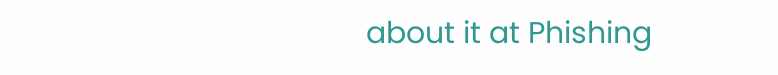about it at Phishing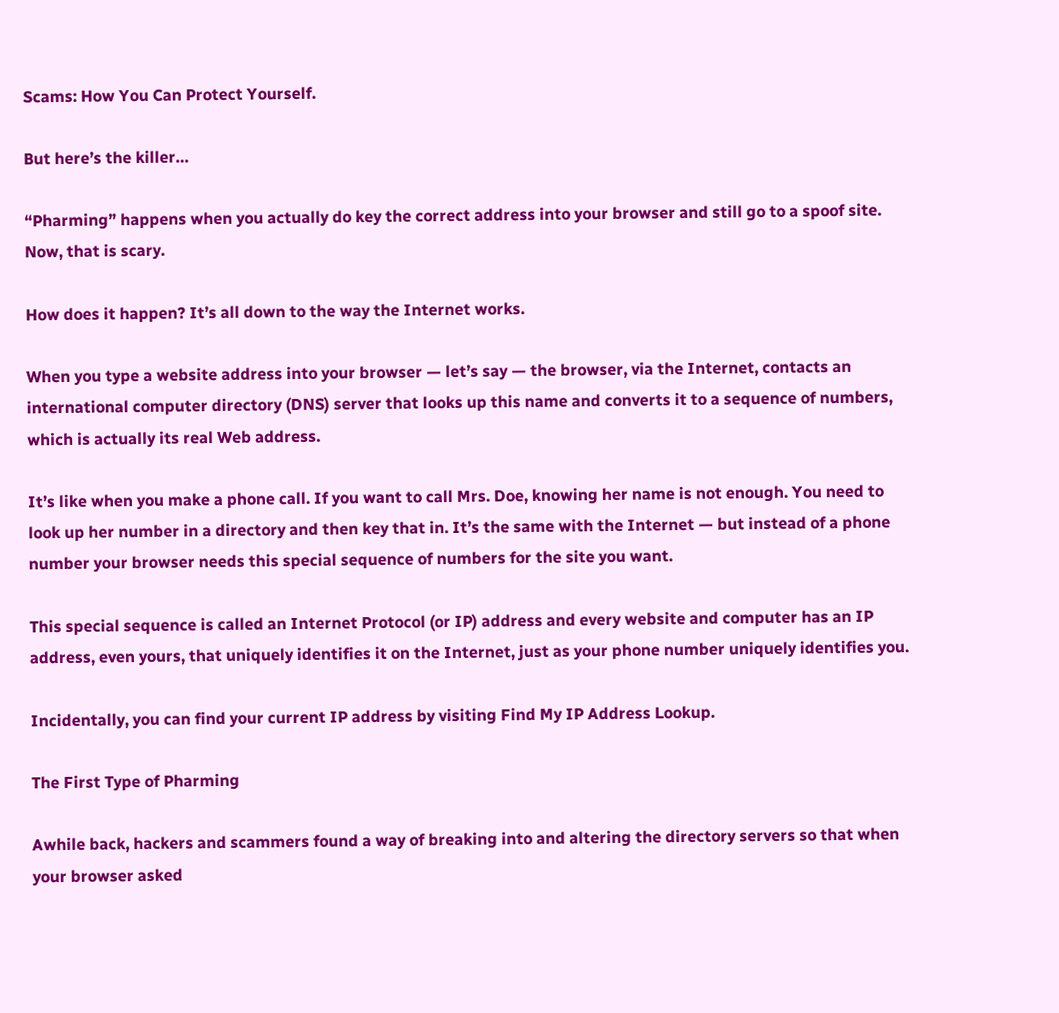Scams: How You Can Protect Yourself.

But here’s the killer…

“Pharming” happens when you actually do key the correct address into your browser and still go to a spoof site. Now, that is scary.

How does it happen? It’s all down to the way the Internet works.

When you type a website address into your browser — let’s say — the browser, via the Internet, contacts an international computer directory (DNS) server that looks up this name and converts it to a sequence of numbers, which is actually its real Web address.

It’s like when you make a phone call. If you want to call Mrs. Doe, knowing her name is not enough. You need to look up her number in a directory and then key that in. It’s the same with the Internet — but instead of a phone number your browser needs this special sequence of numbers for the site you want.

This special sequence is called an Internet Protocol (or IP) address and every website and computer has an IP address, even yours, that uniquely identifies it on the Internet, just as your phone number uniquely identifies you.

Incidentally, you can find your current IP address by visiting Find My IP Address Lookup.

The First Type of Pharming

Awhile back, hackers and scammers found a way of breaking into and altering the directory servers so that when your browser asked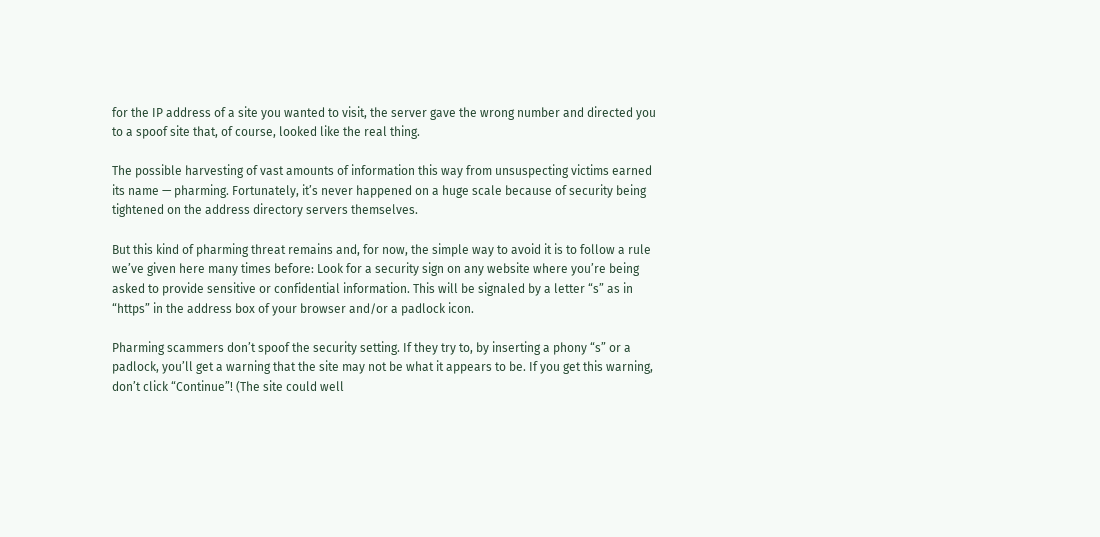for the IP address of a site you wanted to visit, the server gave the wrong number and directed you to a spoof site that, of course, looked like the real thing.

The possible harvesting of vast amounts of information this way from unsuspecting victims earned its name — pharming. Fortunately, it’s never happened on a huge scale because of security being tightened on the address directory servers themselves.

But this kind of pharming threat remains and, for now, the simple way to avoid it is to follow a rule we’ve given here many times before: Look for a security sign on any website where you’re being asked to provide sensitive or confidential information. This will be signaled by a letter “s” as in “https” in the address box of your browser and/or a padlock icon.

Pharming scammers don’t spoof the security setting. If they try to, by inserting a phony “s” or a padlock, you’ll get a warning that the site may not be what it appears to be. If you get this warning, don’t click “Continue”! (The site could well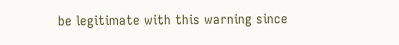be legitimate with this warning since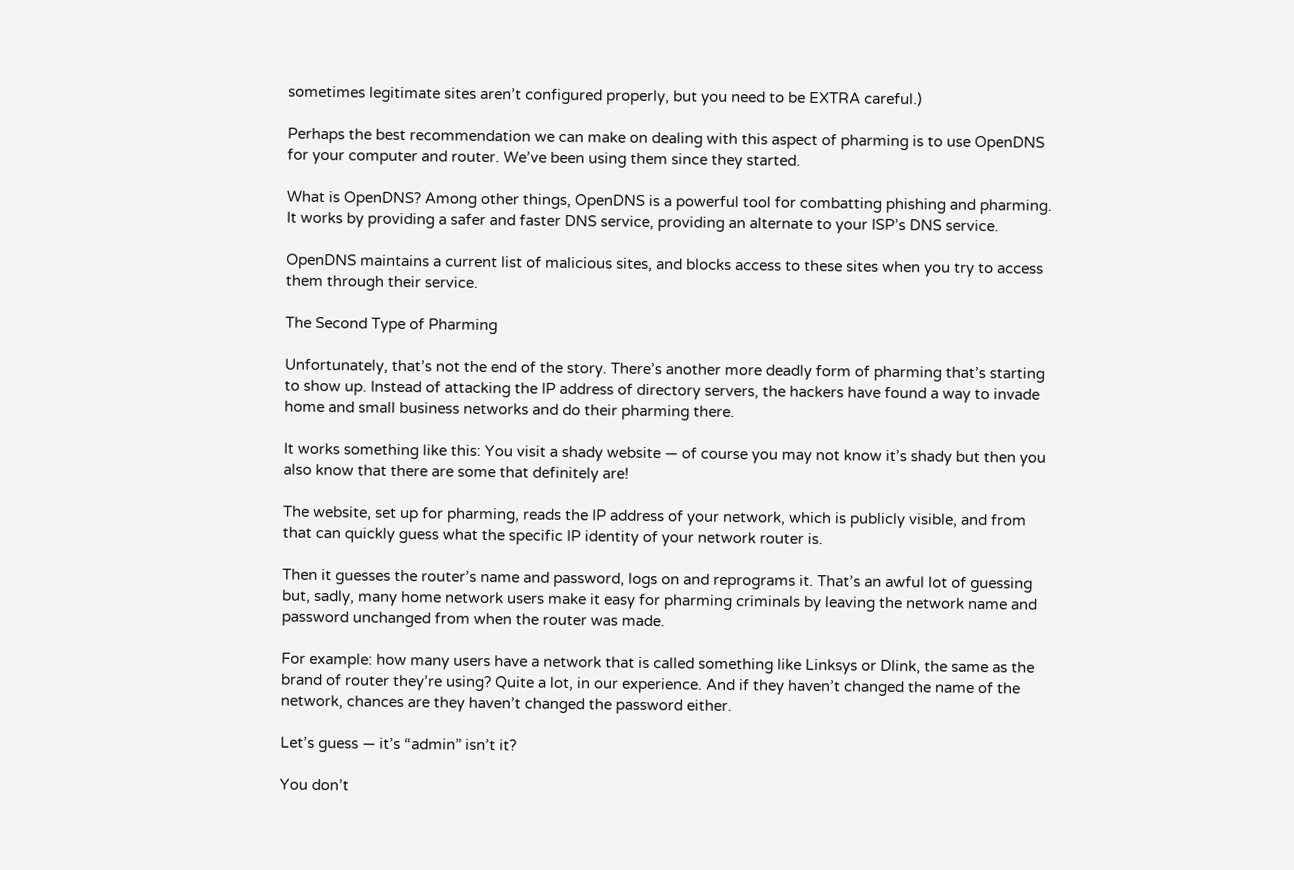sometimes legitimate sites aren’t configured properly, but you need to be EXTRA careful.)

Perhaps the best recommendation we can make on dealing with this aspect of pharming is to use OpenDNS for your computer and router. We’ve been using them since they started.

What is OpenDNS? Among other things, OpenDNS is a powerful tool for combatting phishing and pharming. It works by providing a safer and faster DNS service, providing an alternate to your ISP’s DNS service.

OpenDNS maintains a current list of malicious sites, and blocks access to these sites when you try to access them through their service.

The Second Type of Pharming

Unfortunately, that’s not the end of the story. There’s another more deadly form of pharming that’s starting to show up. Instead of attacking the IP address of directory servers, the hackers have found a way to invade home and small business networks and do their pharming there.

It works something like this: You visit a shady website — of course you may not know it’s shady but then you also know that there are some that definitely are!

The website, set up for pharming, reads the IP address of your network, which is publicly visible, and from that can quickly guess what the specific IP identity of your network router is.

Then it guesses the router’s name and password, logs on and reprograms it. That’s an awful lot of guessing but, sadly, many home network users make it easy for pharming criminals by leaving the network name and password unchanged from when the router was made.

For example: how many users have a network that is called something like Linksys or Dlink, the same as the brand of router they’re using? Quite a lot, in our experience. And if they haven’t changed the name of the network, chances are they haven’t changed the password either.

Let’s guess — it’s “admin” isn’t it?

You don’t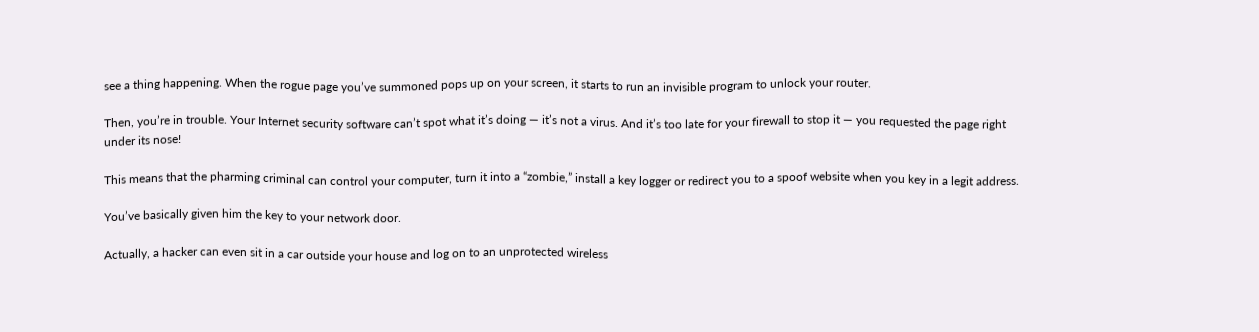see a thing happening. When the rogue page you’ve summoned pops up on your screen, it starts to run an invisible program to unlock your router.

Then, you’re in trouble. Your Internet security software can’t spot what it’s doing — it’s not a virus. And it’s too late for your firewall to stop it — you requested the page right under its nose!

This means that the pharming criminal can control your computer, turn it into a “zombie,” install a key logger or redirect you to a spoof website when you key in a legit address.

You’ve basically given him the key to your network door.

Actually, a hacker can even sit in a car outside your house and log on to an unprotected wireless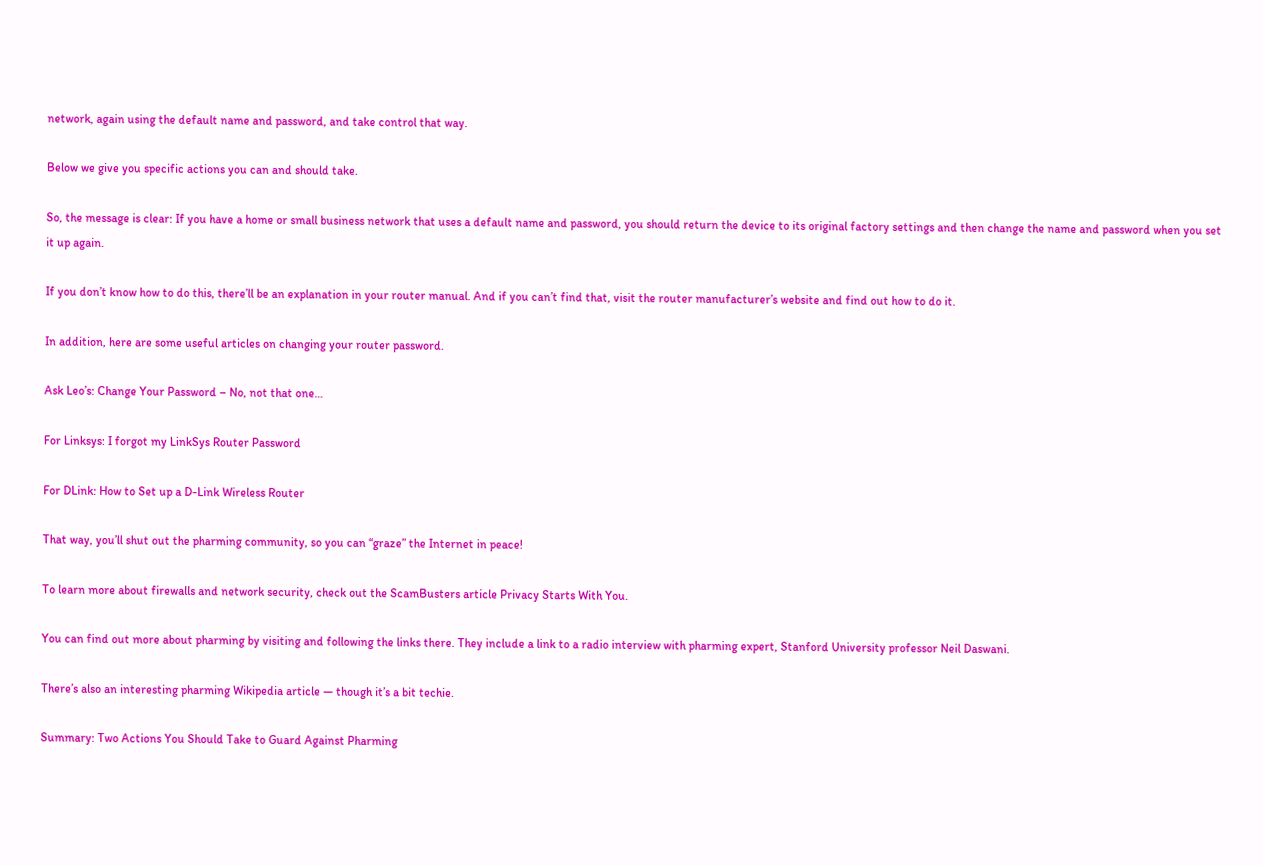network, again using the default name and password, and take control that way.

Below we give you specific actions you can and should take.

So, the message is clear: If you have a home or small business network that uses a default name and password, you should return the device to its original factory settings and then change the name and password when you set it up again.

If you don’t know how to do this, there’ll be an explanation in your router manual. And if you can’t find that, visit the router manufacturer’s website and find out how to do it.

In addition, here are some useful articles on changing your router password.

Ask Leo’s: Change Your Password – No, not that one…

For Linksys: I forgot my LinkSys Router Password

For DLink: How to Set up a D-Link Wireless Router

That way, you’ll shut out the pharming community, so you can “graze” the Internet in peace!

To learn more about firewalls and network security, check out the ScamBusters article Privacy Starts With You.

You can find out more about pharming by visiting and following the links there. They include a link to a radio interview with pharming expert, Stanford University professor Neil Daswani.

There’s also an interesting pharming Wikipedia article — though it’s a bit techie.

Summary: Two Actions You Should Take to Guard Against Pharming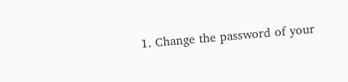1. Change the password of your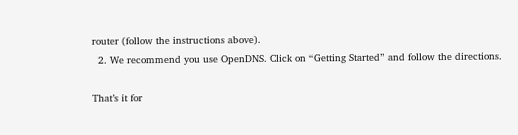router (follow the instructions above).
  2. We recommend you use OpenDNS. Click on “Getting Started” and follow the directions.

That’s it for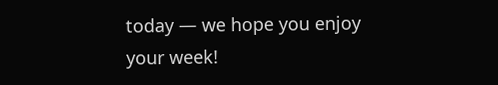today — we hope you enjoy your week!